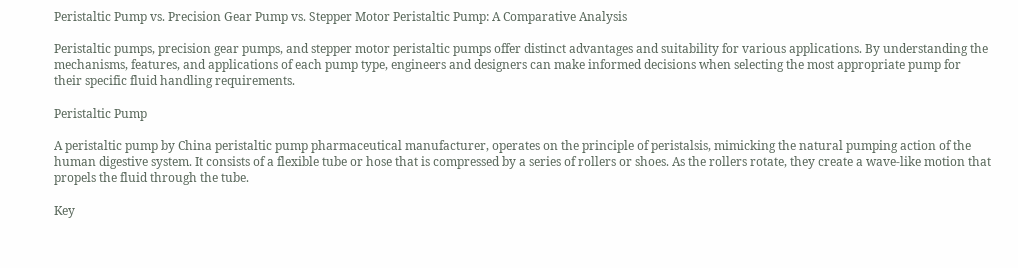Peristaltic Pump vs. Precision Gear Pump vs. Stepper Motor Peristaltic Pump: A Comparative Analysis

Peristaltic pumps, precision gear pumps, and stepper motor peristaltic pumps offer distinct advantages and suitability for various applications. By understanding the mechanisms, features, and applications of each pump type, engineers and designers can make informed decisions when selecting the most appropriate pump for their specific fluid handling requirements.

Peristaltic Pump

A peristaltic pump by China peristaltic pump pharmaceutical manufacturer, operates on the principle of peristalsis, mimicking the natural pumping action of the human digestive system. It consists of a flexible tube or hose that is compressed by a series of rollers or shoes. As the rollers rotate, they create a wave-like motion that propels the fluid through the tube.

Key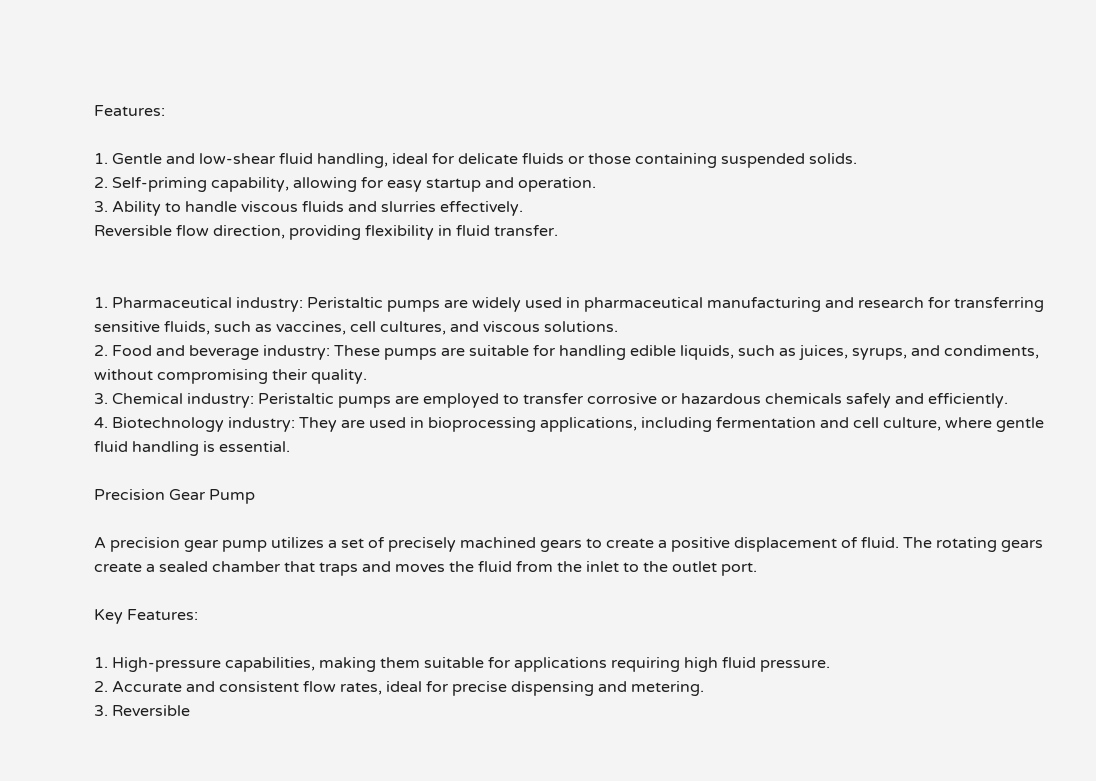Features:

1. Gentle and low-shear fluid handling, ideal for delicate fluids or those containing suspended solids.
2. Self-priming capability, allowing for easy startup and operation.
3. Ability to handle viscous fluids and slurries effectively.
Reversible flow direction, providing flexibility in fluid transfer.


1. Pharmaceutical industry: Peristaltic pumps are widely used in pharmaceutical manufacturing and research for transferring sensitive fluids, such as vaccines, cell cultures, and viscous solutions.
2. Food and beverage industry: These pumps are suitable for handling edible liquids, such as juices, syrups, and condiments, without compromising their quality.
3. Chemical industry: Peristaltic pumps are employed to transfer corrosive or hazardous chemicals safely and efficiently.
4. Biotechnology industry: They are used in bioprocessing applications, including fermentation and cell culture, where gentle fluid handling is essential.

Precision Gear Pump

A precision gear pump utilizes a set of precisely machined gears to create a positive displacement of fluid. The rotating gears create a sealed chamber that traps and moves the fluid from the inlet to the outlet port.

Key Features:

1. High-pressure capabilities, making them suitable for applications requiring high fluid pressure.
2. Accurate and consistent flow rates, ideal for precise dispensing and metering.
3. Reversible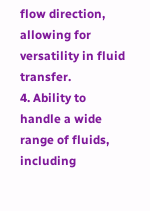flow direction, allowing for versatility in fluid transfer.
4. Ability to handle a wide range of fluids, including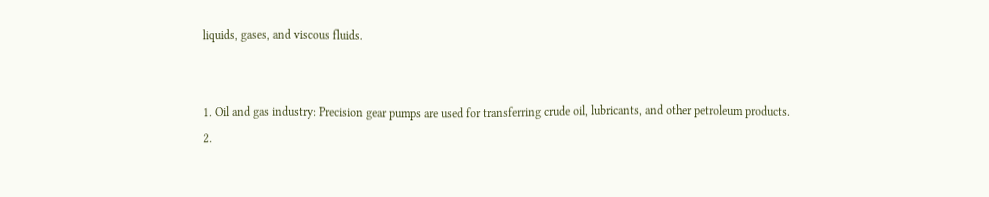liquids, gases, and viscous fluids.


1. Oil and gas industry: Precision gear pumps are used for transferring crude oil, lubricants, and other petroleum products.
2.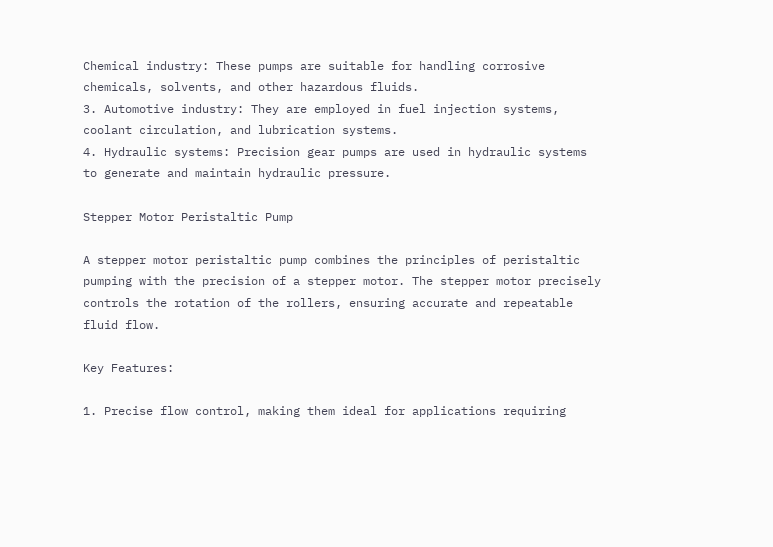Chemical industry: These pumps are suitable for handling corrosive chemicals, solvents, and other hazardous fluids.
3. Automotive industry: They are employed in fuel injection systems, coolant circulation, and lubrication systems.
4. Hydraulic systems: Precision gear pumps are used in hydraulic systems to generate and maintain hydraulic pressure.

Stepper Motor Peristaltic Pump

A stepper motor peristaltic pump combines the principles of peristaltic pumping with the precision of a stepper motor. The stepper motor precisely controls the rotation of the rollers, ensuring accurate and repeatable fluid flow.

Key Features:

1. Precise flow control, making them ideal for applications requiring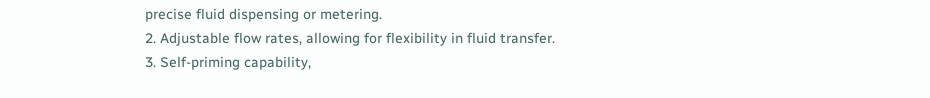precise fluid dispensing or metering.
2. Adjustable flow rates, allowing for flexibility in fluid transfer.
3. Self-priming capability,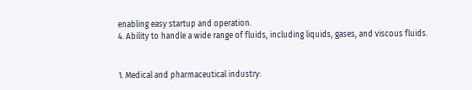enabling easy startup and operation.
4. Ability to handle a wide range of fluids, including liquids, gases, and viscous fluids.


1. Medical and pharmaceutical industry: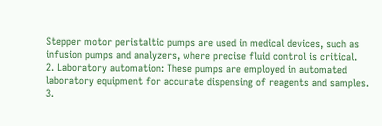Stepper motor peristaltic pumps are used in medical devices, such as infusion pumps and analyzers, where precise fluid control is critical.
2. Laboratory automation: These pumps are employed in automated laboratory equipment for accurate dispensing of reagents and samples.
3.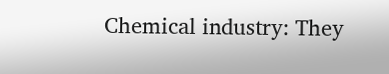Chemical industry: They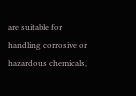are suitable for handling corrosive or hazardous chemicals,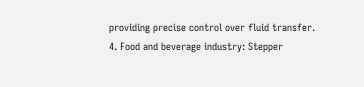providing precise control over fluid transfer.
4. Food and beverage industry: Stepper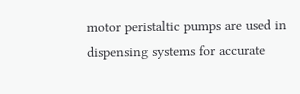motor peristaltic pumps are used in dispensing systems for accurate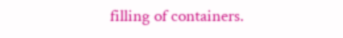filling of containers.